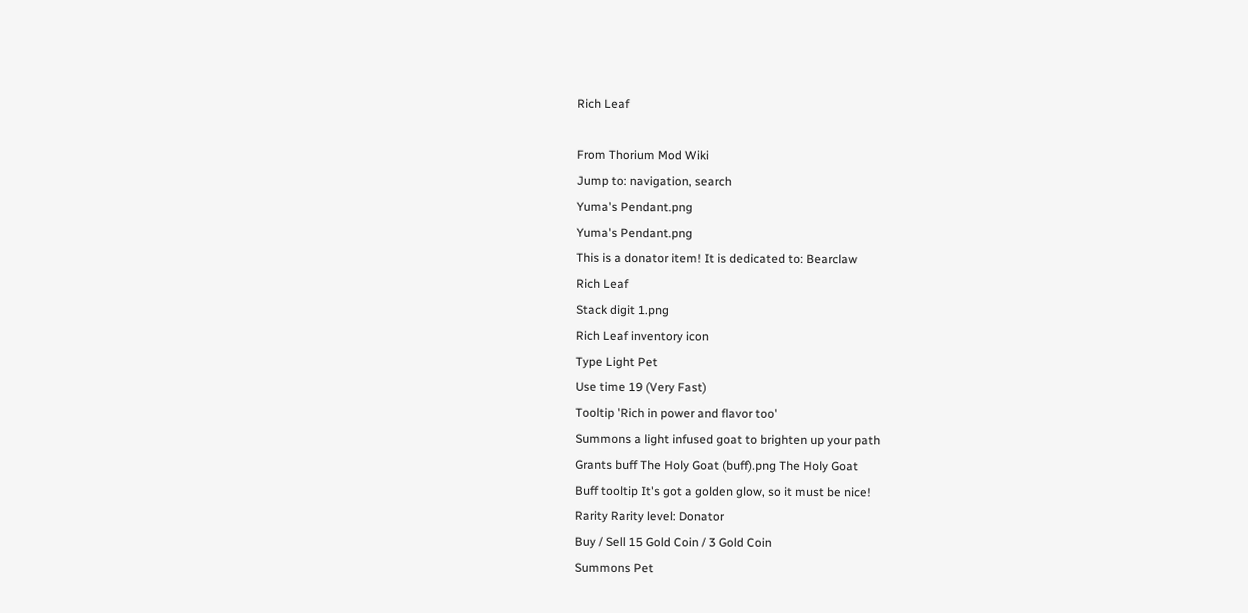Rich Leaf

From Thorium Mod Wiki
Jump to: navigation, search
Yuma's Pendant.png
Yuma's Pendant.png
This is a donator item! It is dedicated to: Bearclaw
Rich Leaf
Stack digit 1.png
Rich Leaf inventory icon
Type Light Pet
Use time 19 (Very Fast)
Tooltip 'Rich in power and flavor too'
Summons a light infused goat to brighten up your path
Grants buff The Holy Goat (buff).png The Holy Goat
Buff tooltip It's got a golden glow, so it must be nice!
Rarity Rarity level: Donator
Buy / Sell 15 Gold Coin / 3 Gold Coin
Summons Pet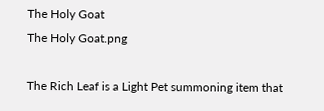The Holy Goat
The Holy Goat.png

The Rich Leaf is a Light Pet summoning item that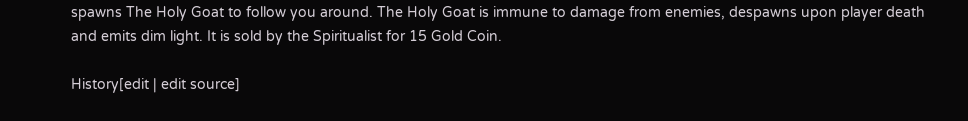spawns The Holy Goat to follow you around. The Holy Goat is immune to damage from enemies, despawns upon player death and emits dim light. It is sold by the Spiritualist for 15 Gold Coin.

History[edit | edit source]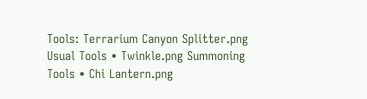Tools: Terrarium Canyon Splitter.png Usual Tools • Twinkle.png Summoning Tools • Chi Lantern.png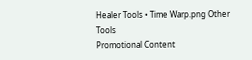Healer Tools • Time Warp.png Other Tools
Promotional Content